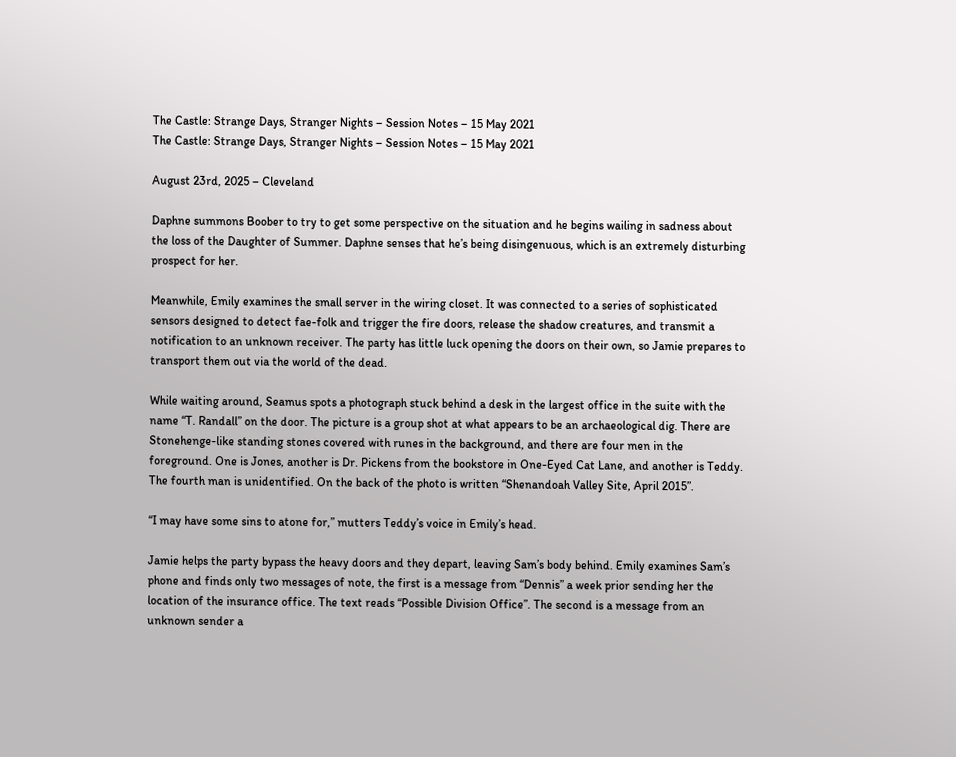The Castle: Strange Days, Stranger Nights – Session Notes – 15 May 2021
The Castle: Strange Days, Stranger Nights – Session Notes – 15 May 2021

August 23rd, 2025 – Cleveland

Daphne summons Boober to try to get some perspective on the situation and he begins wailing in sadness about the loss of the Daughter of Summer. Daphne senses that he’s being disingenuous, which is an extremely disturbing prospect for her.

Meanwhile, Emily examines the small server in the wiring closet. It was connected to a series of sophisticated sensors designed to detect fae-folk and trigger the fire doors, release the shadow creatures, and transmit a notification to an unknown receiver. The party has little luck opening the doors on their own, so Jamie prepares to transport them out via the world of the dead.

While waiting around, Seamus spots a photograph stuck behind a desk in the largest office in the suite with the name “T. Randall” on the door. The picture is a group shot at what appears to be an archaeological dig. There are Stonehenge-like standing stones covered with runes in the background, and there are four men in the foreground. One is Jones, another is Dr. Pickens from the bookstore in One-Eyed Cat Lane, and another is Teddy. The fourth man is unidentified. On the back of the photo is written “Shenandoah Valley Site, April 2015”.

“I may have some sins to atone for,” mutters Teddy’s voice in Emily’s head.

Jamie helps the party bypass the heavy doors and they depart, leaving Sam’s body behind. Emily examines Sam’s phone and finds only two messages of note, the first is a message from “Dennis” a week prior sending her the location of the insurance office. The text reads “Possible Division Office”. The second is a message from an unknown sender a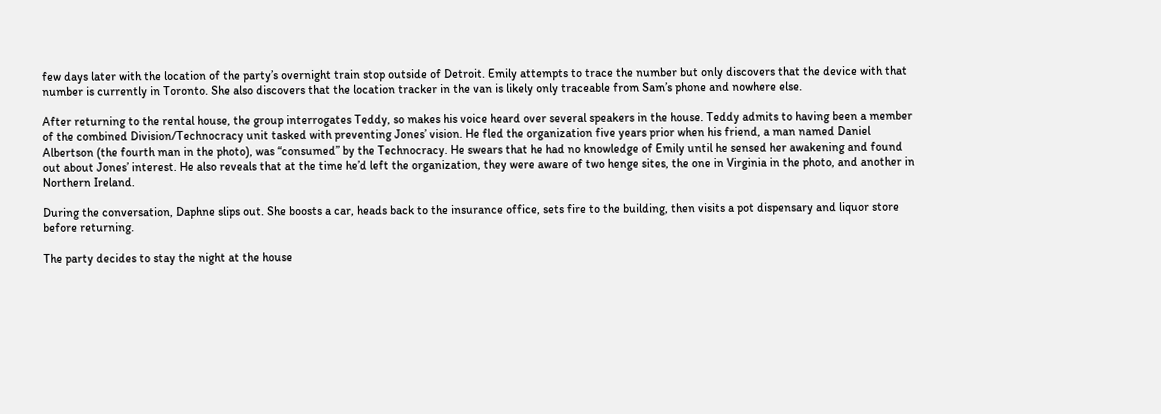few days later with the location of the party’s overnight train stop outside of Detroit. Emily attempts to trace the number but only discovers that the device with that number is currently in Toronto. She also discovers that the location tracker in the van is likely only traceable from Sam’s phone and nowhere else.

After returning to the rental house, the group interrogates Teddy, so makes his voice heard over several speakers in the house. Teddy admits to having been a member of the combined Division/Technocracy unit tasked with preventing Jones’ vision. He fled the organization five years prior when his friend, a man named Daniel Albertson (the fourth man in the photo), was “consumed” by the Technocracy. He swears that he had no knowledge of Emily until he sensed her awakening and found out about Jones’ interest. He also reveals that at the time he’d left the organization, they were aware of two henge sites, the one in Virginia in the photo, and another in Northern Ireland.

During the conversation, Daphne slips out. She boosts a car, heads back to the insurance office, sets fire to the building, then visits a pot dispensary and liquor store before returning.

The party decides to stay the night at the house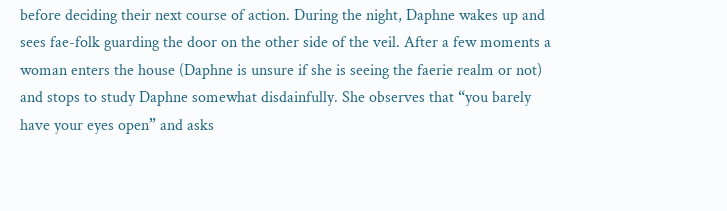before deciding their next course of action. During the night, Daphne wakes up and sees fae-folk guarding the door on the other side of the veil. After a few moments a woman enters the house (Daphne is unsure if she is seeing the faerie realm or not) and stops to study Daphne somewhat disdainfully. She observes that “you barely have your eyes open” and asks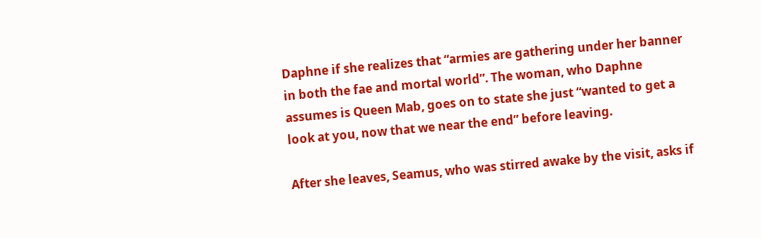Daphne if she realizes that “armies are gathering under her banner in both the fae and mortal world”. The woman, who Daphne assumes is Queen Mab, goes on to state she just “wanted to get a look at you, now that we near the end” before leaving.

After she leaves, Seamus, who was stirred awake by the visit, asks if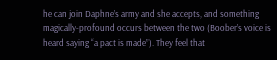he can join Daphne’s army and she accepts, and something magically-profound occurs between the two (Boober’s voice is heard saying “a pact is made”). They feel that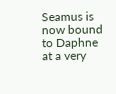Seamus is now bound to Daphne at a very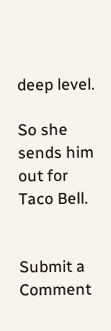deep level.

So she sends him out for Taco Bell.


Submit a Comment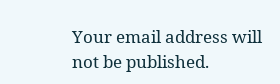Your email address will not be published.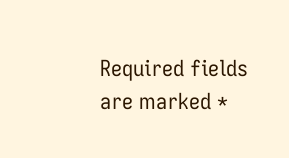Required fields are marked *